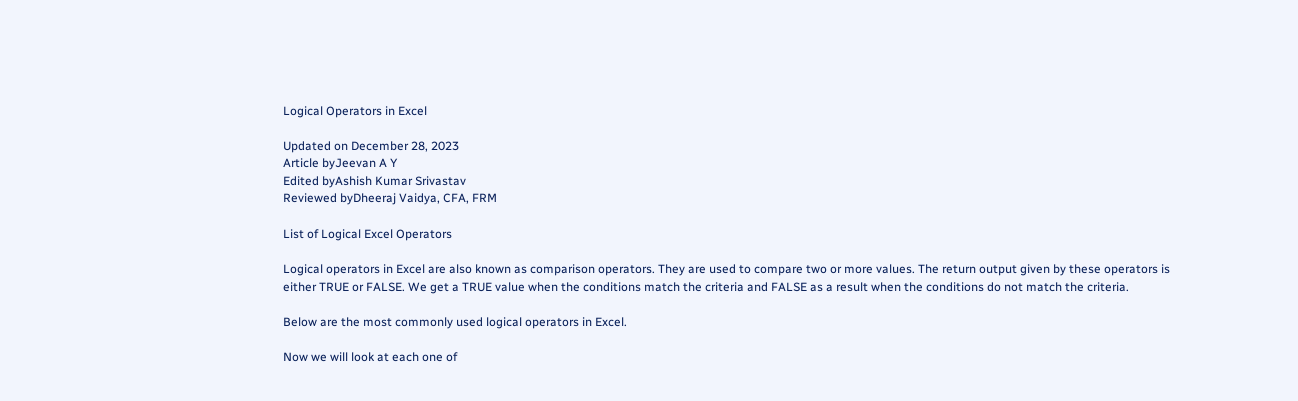Logical Operators in Excel

Updated on December 28, 2023
Article byJeevan A Y
Edited byAshish Kumar Srivastav
Reviewed byDheeraj Vaidya, CFA, FRM

List of Logical Excel Operators

Logical operators in Excel are also known as comparison operators. They are used to compare two or more values. The return output given by these operators is either TRUE or FALSE. We get a TRUE value when the conditions match the criteria and FALSE as a result when the conditions do not match the criteria.

Below are the most commonly used logical operators in Excel.

Now we will look at each one of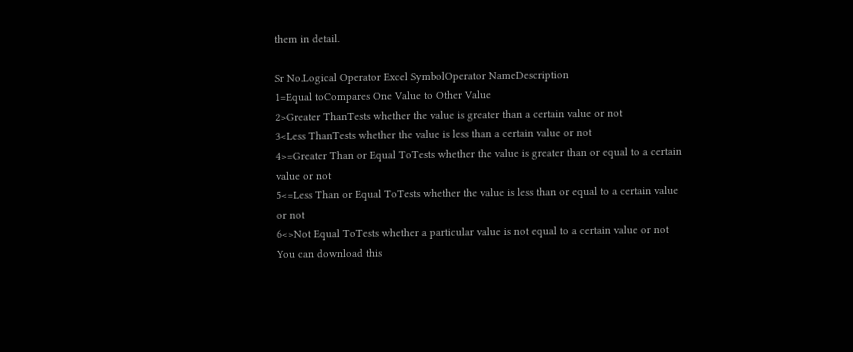them in detail.

Sr No.Logical Operator Excel SymbolOperator NameDescription
1=Equal toCompares One Value to Other Value
2>Greater ThanTests whether the value is greater than a certain value or not
3<Less ThanTests whether the value is less than a certain value or not
4>=Greater Than or Equal ToTests whether the value is greater than or equal to a certain value or not
5<=Less Than or Equal ToTests whether the value is less than or equal to a certain value or not
6<>Not Equal ToTests whether a particular value is not equal to a certain value or not
You can download this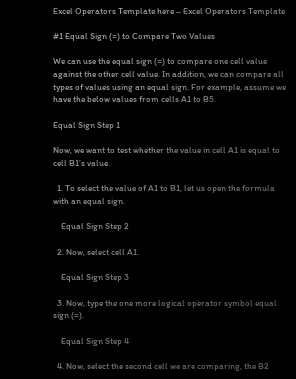Excel Operators Template here – Excel Operators Template

#1 Equal Sign (=) to Compare Two Values

We can use the equal sign (=) to compare one cell value against the other cell value. In addition, we can compare all types of values using an equal sign. For example, assume we have the below values from cells A1 to B5.

Equal Sign Step 1

Now, we want to test whether the value in cell A1 is equal to cell B1’s value.

  1. To select the value of A1 to B1, let us open the formula with an equal sign.

    Equal Sign Step 2

  2. Now, select cell A1.

    Equal Sign Step 3

  3. Now, type the one more logical operator symbol equal sign (=).

    Equal Sign Step 4

  4. Now, select the second cell we are comparing, the B2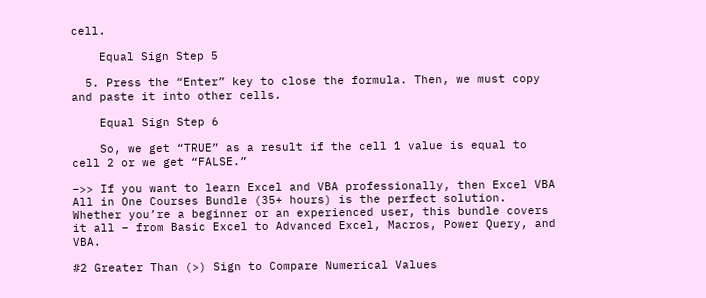cell.

    Equal Sign Step 5

  5. Press the “Enter” key to close the formula. Then, we must copy and paste it into other cells.

    Equal Sign Step 6

    So, we get “TRUE” as a result if the cell 1 value is equal to cell 2 or we get “FALSE.”

–>> If you want to learn Excel and VBA professionally, then Excel VBA All in One Courses Bundle (35+ hours) is the perfect solution. Whether you’re a beginner or an experienced user, this bundle covers it all – from Basic Excel to Advanced Excel, Macros, Power Query, and VBA.

#2 Greater Than (>) Sign to Compare Numerical Values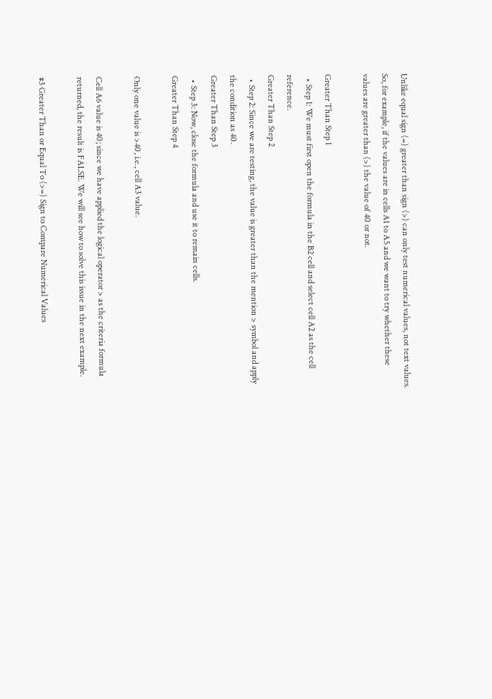Unlike equal sign (=) greater than sign (>) can only test numerical values, not text values. So, for example, if the values are in cells A1 to A5 and we want to try whether these values are greater than (>) the value of 40 or not.

Greater Than Step 1
  • Step 1: We must first open the formula in the B2 cell and select cell A2 as the cell reference.
Greater Than Step 2
  • Step 2: Since we are testing, the value is greater than the mention > symbol and apply the condition as 40.
Greater Than Step 3
  • Step 3: Now, close the formula and use it to remain cells.
Greater Than Step 4

Only one value is >40, i.e., cell A3 value.

Cell A6 value is 40; since we have applied the logical operator > as the criteria formula returned, the result is FALSE. We will see how to solve this issue in the next example.

#3 Greater Than or Equal To (>=) Sign to Compare Numerical Values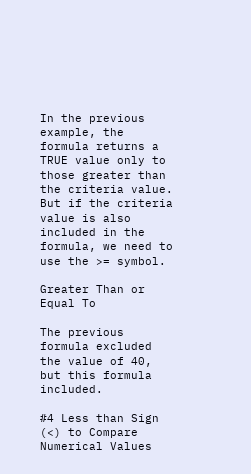In the previous example, the formula returns a TRUE value only to those greater than the criteria value. But if the criteria value is also included in the formula, we need to use the >= symbol.

Greater Than or Equal To

The previous formula excluded the value of 40, but this formula included.

#4 Less than Sign (<) to Compare Numerical Values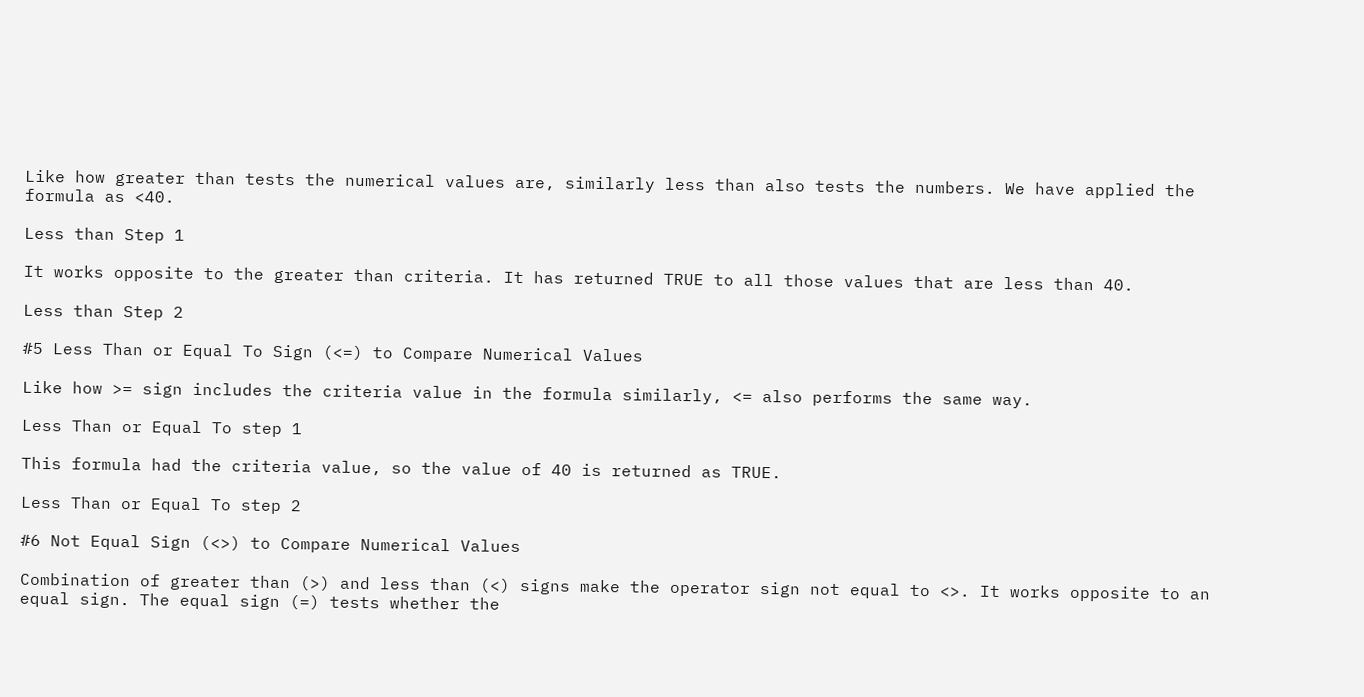Like how greater than tests the numerical values are, similarly less than also tests the numbers. We have applied the formula as <40.

Less than Step 1

It works opposite to the greater than criteria. It has returned TRUE to all those values that are less than 40.

Less than Step 2

#5 Less Than or Equal To Sign (<=) to Compare Numerical Values

Like how >= sign includes the criteria value in the formula similarly, <= also performs the same way.

Less Than or Equal To step 1

This formula had the criteria value, so the value of 40 is returned as TRUE.

Less Than or Equal To step 2

#6 Not Equal Sign (<>) to Compare Numerical Values

Combination of greater than (>) and less than (<) signs make the operator sign not equal to <>. It works opposite to an equal sign. The equal sign (=) tests whether the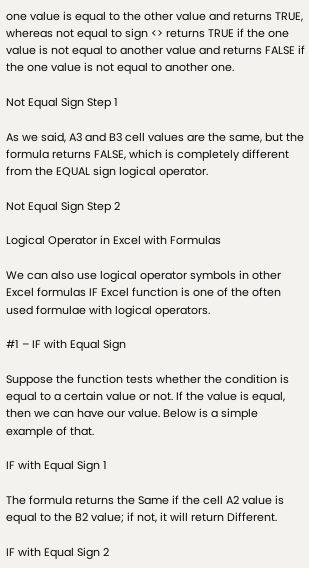one value is equal to the other value and returns TRUE, whereas not equal to sign <> returns TRUE if the one value is not equal to another value and returns FALSE if the one value is not equal to another one.

Not Equal Sign Step 1

As we said, A3 and B3 cell values are the same, but the formula returns FALSE, which is completely different from the EQUAL sign logical operator.

Not Equal Sign Step 2

Logical Operator in Excel with Formulas

We can also use logical operator symbols in other Excel formulas IF Excel function is one of the often used formulae with logical operators.

#1 – IF with Equal Sign

Suppose the function tests whether the condition is equal to a certain value or not. If the value is equal, then we can have our value. Below is a simple example of that.

IF with Equal Sign 1

The formula returns the Same if the cell A2 value is equal to the B2 value; if not, it will return Different.

IF with Equal Sign 2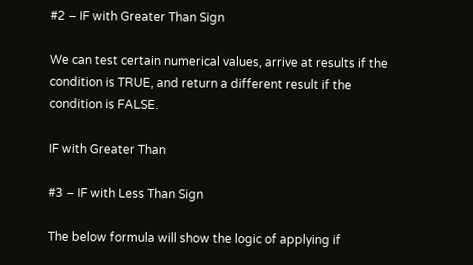#2 – IF with Greater Than Sign

We can test certain numerical values, arrive at results if the condition is TRUE, and return a different result if the condition is FALSE.

IF with Greater Than

#3 – IF with Less Than Sign

The below formula will show the logic of applying if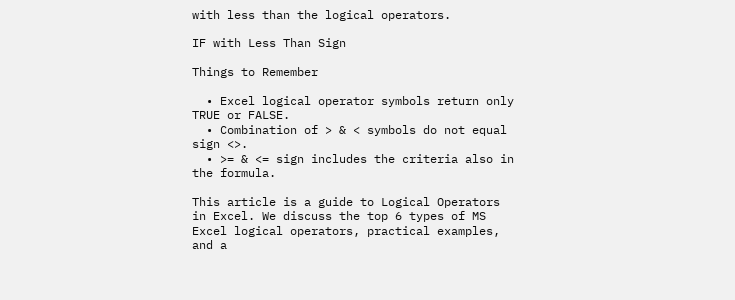with less than the logical operators.

IF with Less Than Sign

Things to Remember

  • Excel logical operator symbols return only TRUE or FALSE.
  • Combination of > & < symbols do not equal sign <>.
  • >= & <= sign includes the criteria also in the formula.

This article is a guide to Logical Operators in Excel. We discuss the top 6 types of MS Excel logical operators, practical examples, and a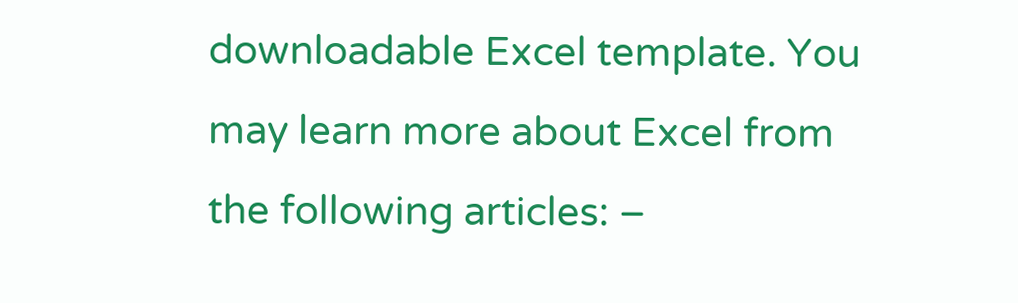downloadable Excel template. You may learn more about Excel from the following articles: –